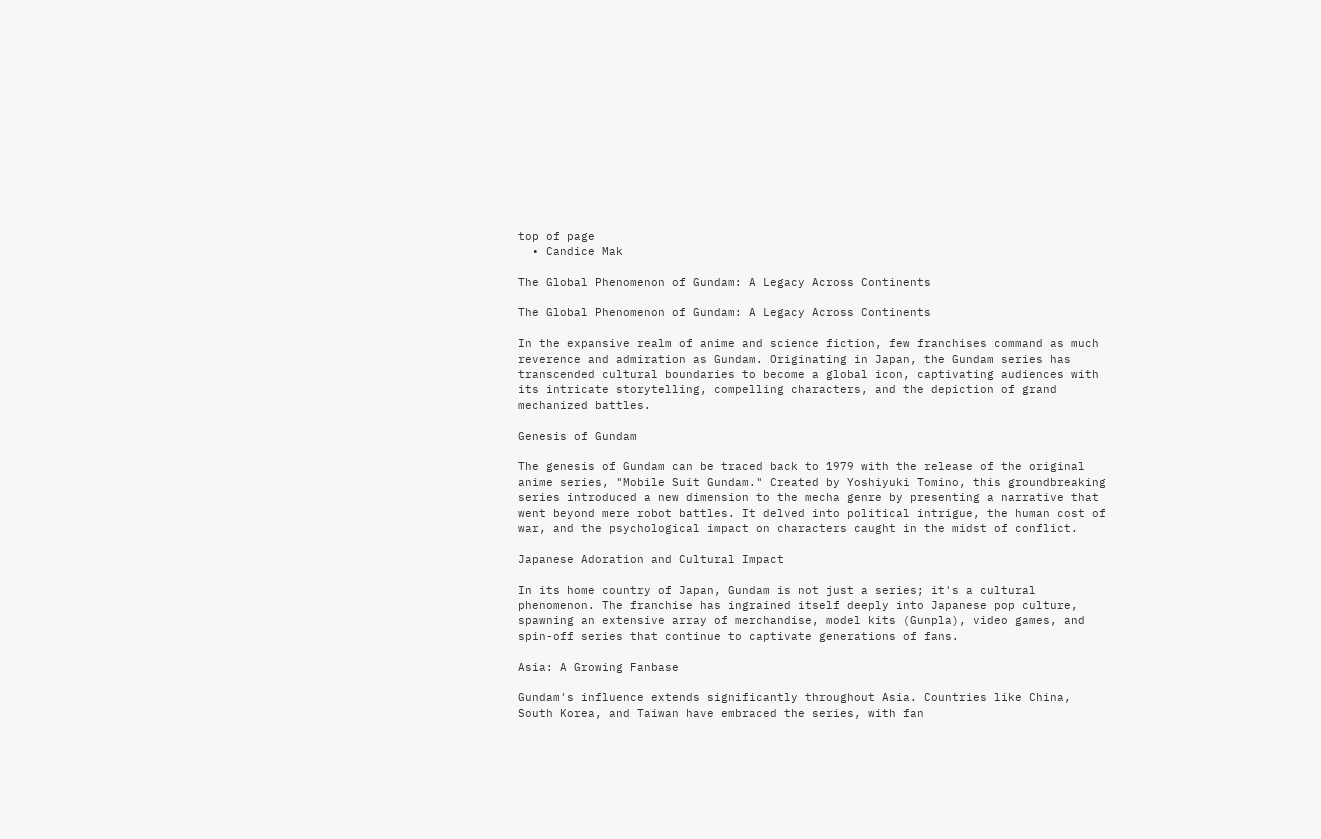top of page
  • Candice Mak

The Global Phenomenon of Gundam: A Legacy Across Continents

The Global Phenomenon of Gundam: A Legacy Across Continents

In the expansive realm of anime and science fiction, few franchises command as much reverence and admiration as Gundam. Originating in Japan, the Gundam series has transcended cultural boundaries to become a global icon, captivating audiences with its intricate storytelling, compelling characters, and the depiction of grand mechanized battles.

Genesis of Gundam

The genesis of Gundam can be traced back to 1979 with the release of the original anime series, "Mobile Suit Gundam." Created by Yoshiyuki Tomino, this groundbreaking series introduced a new dimension to the mecha genre by presenting a narrative that went beyond mere robot battles. It delved into political intrigue, the human cost of war, and the psychological impact on characters caught in the midst of conflict.

Japanese Adoration and Cultural Impact

In its home country of Japan, Gundam is not just a series; it's a cultural phenomenon. The franchise has ingrained itself deeply into Japanese pop culture, spawning an extensive array of merchandise, model kits (Gunpla), video games, and spin-off series that continue to captivate generations of fans.

Asia: A Growing Fanbase

Gundam's influence extends significantly throughout Asia. Countries like China, South Korea, and Taiwan have embraced the series, with fan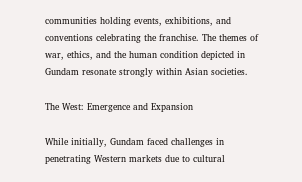communities holding events, exhibitions, and conventions celebrating the franchise. The themes of war, ethics, and the human condition depicted in Gundam resonate strongly within Asian societies.

The West: Emergence and Expansion

While initially, Gundam faced challenges in penetrating Western markets due to cultural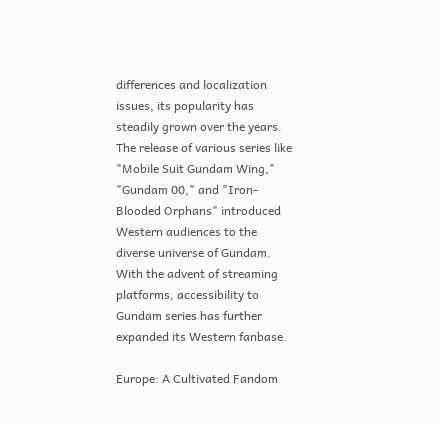differences and localization issues, its popularity has steadily grown over the years. The release of various series like "Mobile Suit Gundam Wing," "Gundam 00," and "Iron-Blooded Orphans" introduced Western audiences to the diverse universe of Gundam. With the advent of streaming platforms, accessibility to Gundam series has further expanded its Western fanbase.

Europe: A Cultivated Fandom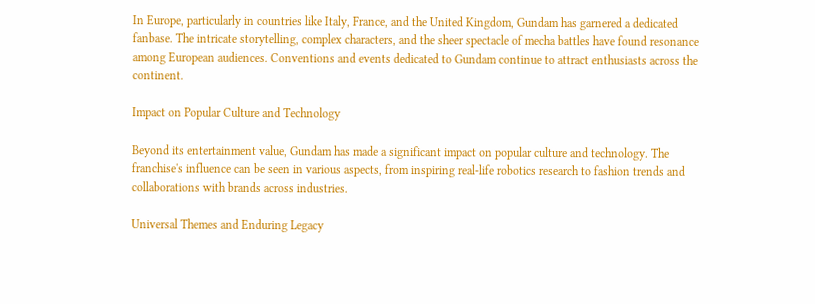In Europe, particularly in countries like Italy, France, and the United Kingdom, Gundam has garnered a dedicated fanbase. The intricate storytelling, complex characters, and the sheer spectacle of mecha battles have found resonance among European audiences. Conventions and events dedicated to Gundam continue to attract enthusiasts across the continent.

Impact on Popular Culture and Technology

Beyond its entertainment value, Gundam has made a significant impact on popular culture and technology. The franchise's influence can be seen in various aspects, from inspiring real-life robotics research to fashion trends and collaborations with brands across industries.

Universal Themes and Enduring Legacy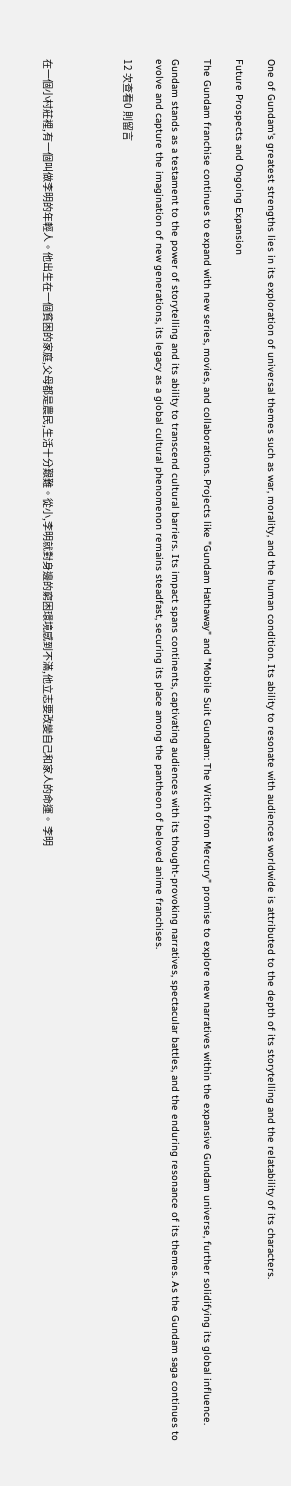One of Gundam's greatest strengths lies in its exploration of universal themes such as war, morality, and the human condition. Its ability to resonate with audiences worldwide is attributed to the depth of its storytelling and the relatability of its characters.

Future Prospects and Ongoing Expansion

The Gundam franchise continues to expand with new series, movies, and collaborations. Projects like "Gundam Hathaway" and "Mobile Suit Gundam: The Witch from Mercury" promise to explore new narratives within the expansive Gundam universe, further solidifying its global influence.

Gundam stands as a testament to the power of storytelling and its ability to transcend cultural barriers. Its impact spans continents, captivating audiences with its thought-provoking narratives, spectacular battles, and the enduring resonance of its themes. As the Gundam saga continues to evolve and capture the imagination of new generations, its legacy as a global cultural phenomenon remains steadfast, securing its place among the pantheon of beloved anime franchises.

12 次查看0 則留言




在一個小村莊裡,有一個叫做李明的年輕人。他出生在一個貧困的家庭,父母都是農民,生活十分艱難。從小,李明就對身邊的窮困環境感到不滿,他立志要改變自己和家人的命運。 李明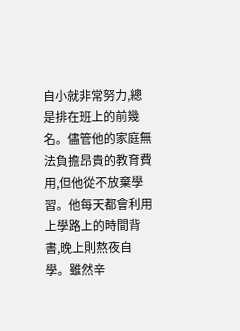自小就非常努力,總是排在班上的前幾名。儘管他的家庭無法負擔昂貴的教育費用,但他從不放棄學習。他每天都會利用上學路上的時間背書,晚上則熬夜自學。雖然辛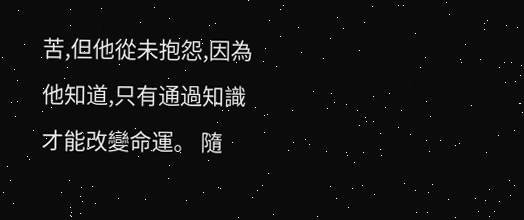苦,但他從未抱怨,因為他知道,只有通過知識才能改變命運。 隨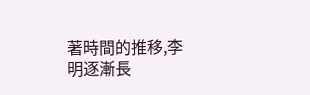著時間的推移,李明逐漸長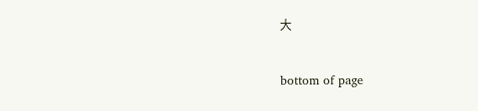大


bottom of page